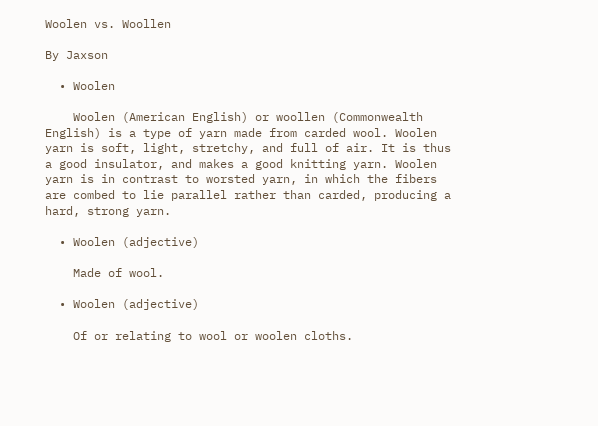Woolen vs. Woollen

By Jaxson

  • Woolen

    Woolen (American English) or woollen (Commonwealth English) is a type of yarn made from carded wool. Woolen yarn is soft, light, stretchy, and full of air. It is thus a good insulator, and makes a good knitting yarn. Woolen yarn is in contrast to worsted yarn, in which the fibers are combed to lie parallel rather than carded, producing a hard, strong yarn.

  • Woolen (adjective)

    Made of wool.

  • Woolen (adjective)

    Of or relating to wool or woolen cloths.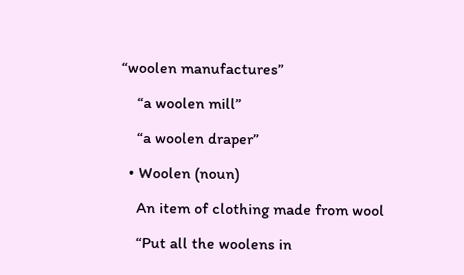“woolen manufactures”

    “a woolen mill”

    “a woolen draper”

  • Woolen (noun)

    An item of clothing made from wool

    “Put all the woolens in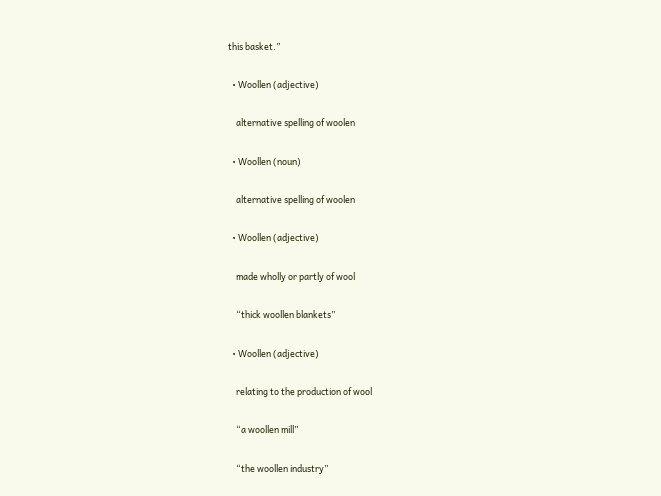this basket.”

  • Woollen (adjective)

    alternative spelling of woolen

  • Woollen (noun)

    alternative spelling of woolen

  • Woollen (adjective)

    made wholly or partly of wool

    “thick woollen blankets”

  • Woollen (adjective)

    relating to the production of wool

    “a woollen mill”

    “the woollen industry”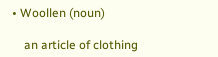• Woollen (noun)

    an article of clothing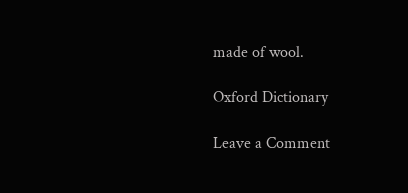made of wool.

Oxford Dictionary

Leave a Comment